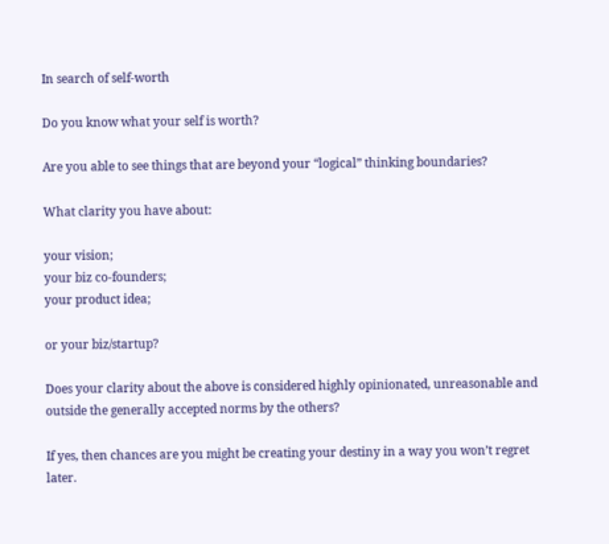In search of self-worth

Do you know what your self is worth?

Are you able to see things that are beyond your “logical” thinking boundaries?

What clarity you have about:

your vision;
your biz co-founders;
your product idea;

or your biz/startup?

Does your clarity about the above is considered highly opinionated, unreasonable and outside the generally accepted norms by the others?

If yes, then chances are you might be creating your destiny in a way you won’t regret later.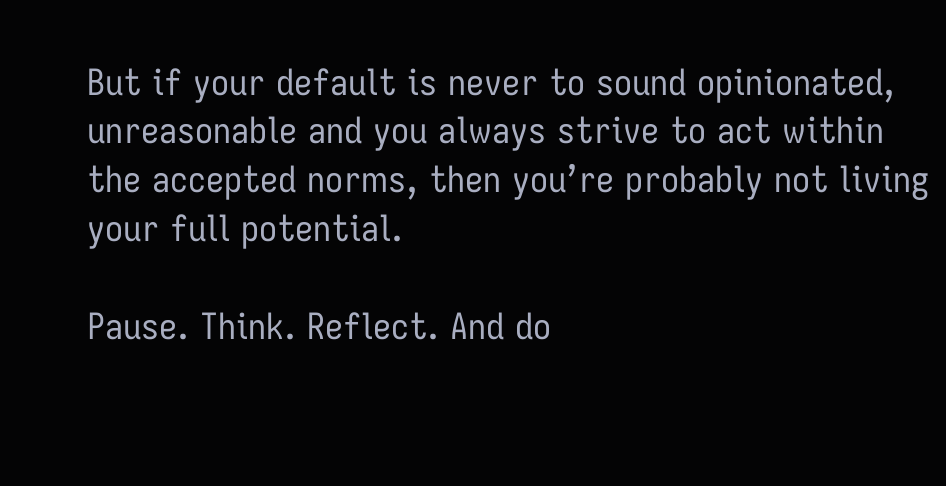But if your default is never to sound opinionated, unreasonable and you always strive to act within the accepted norms, then you’re probably not living your full potential.

Pause. Think. Reflect. And do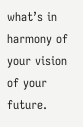what’s in harmony of your vision of your future.